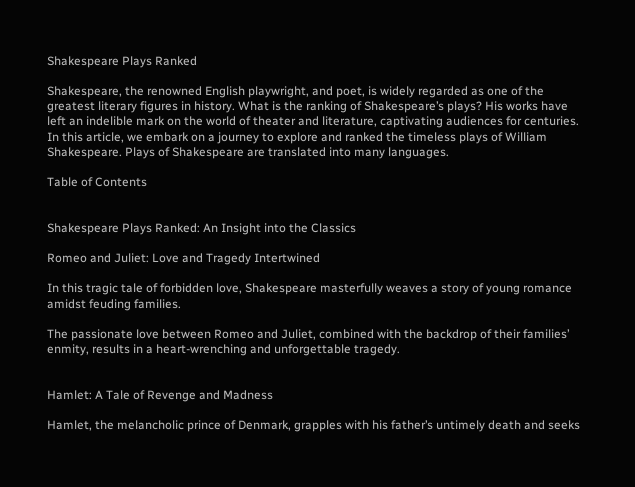Shakespeare Plays Ranked

Shakespeare, the renowned English playwright, and poet, is widely regarded as one of the greatest literary figures in history. What is the ranking of Shakespeare’s plays? His works have left an indelible mark on the world of theater and literature, captivating audiences for centuries. In this article, we embark on a journey to explore and ranked the timeless plays of William Shakespeare. Plays of Shakespeare are translated into many languages.

Table of Contents


Shakespeare Plays Ranked: An Insight into the Classics

Romeo and Juliet: Love and Tragedy Intertwined

In this tragic tale of forbidden love, Shakespeare masterfully weaves a story of young romance amidst feuding families.

The passionate love between Romeo and Juliet, combined with the backdrop of their families’ enmity, results in a heart-wrenching and unforgettable tragedy.


Hamlet: A Tale of Revenge and Madness

Hamlet, the melancholic prince of Denmark, grapples with his father’s untimely death and seeks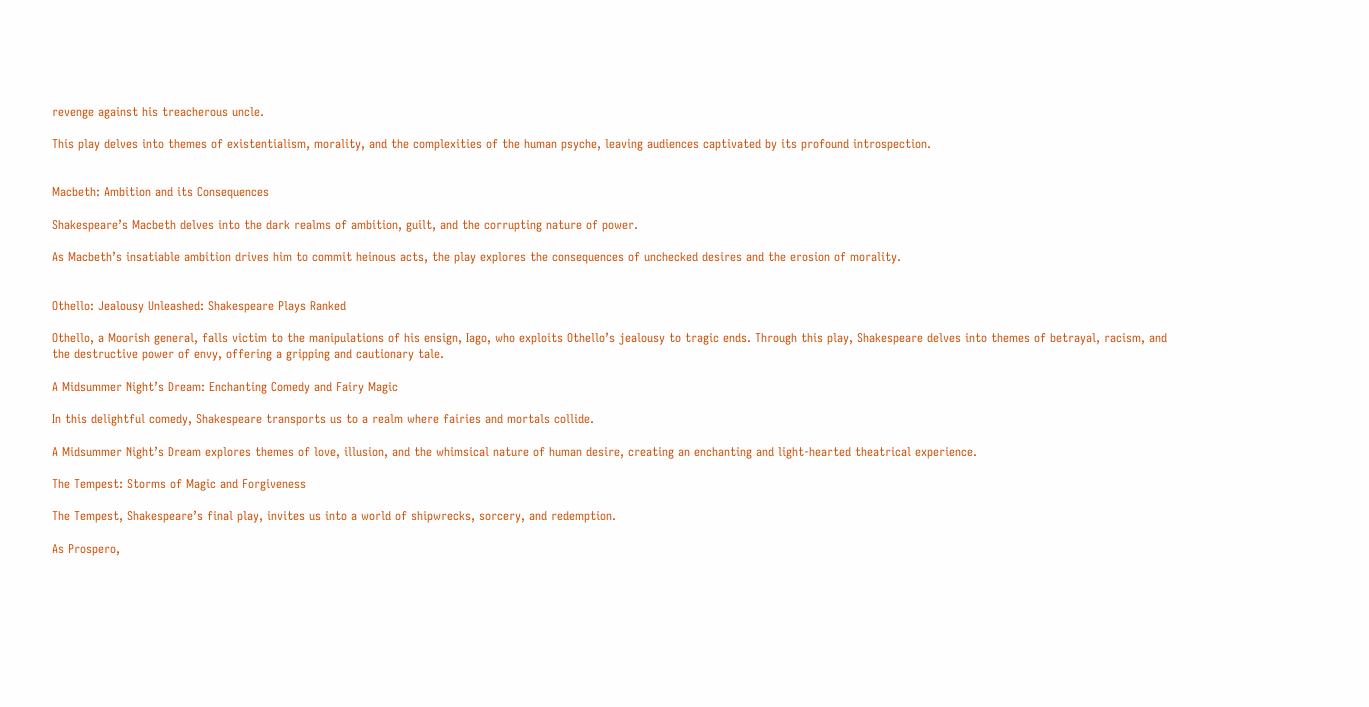revenge against his treacherous uncle.

This play delves into themes of existentialism, morality, and the complexities of the human psyche, leaving audiences captivated by its profound introspection.


Macbeth: Ambition and its Consequences

Shakespeare’s Macbeth delves into the dark realms of ambition, guilt, and the corrupting nature of power.

As Macbeth’s insatiable ambition drives him to commit heinous acts, the play explores the consequences of unchecked desires and the erosion of morality.


Othello: Jealousy Unleashed: Shakespeare Plays Ranked

Othello, a Moorish general, falls victim to the manipulations of his ensign, Iago, who exploits Othello’s jealousy to tragic ends. Through this play, Shakespeare delves into themes of betrayal, racism, and the destructive power of envy, offering a gripping and cautionary tale.

A Midsummer Night’s Dream: Enchanting Comedy and Fairy Magic

In this delightful comedy, Shakespeare transports us to a realm where fairies and mortals collide.

A Midsummer Night’s Dream explores themes of love, illusion, and the whimsical nature of human desire, creating an enchanting and light-hearted theatrical experience.

The Tempest: Storms of Magic and Forgiveness

The Tempest, Shakespeare’s final play, invites us into a world of shipwrecks, sorcery, and redemption.

As Prospero,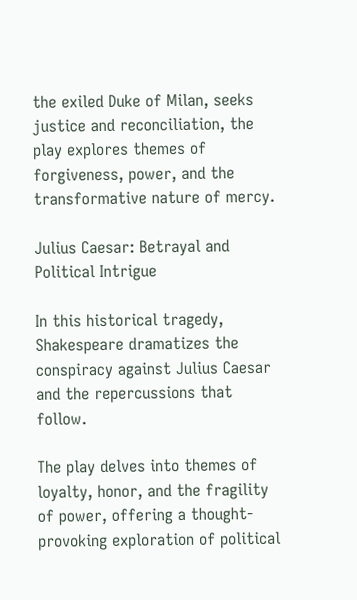the exiled Duke of Milan, seeks justice and reconciliation, the play explores themes of forgiveness, power, and the transformative nature of mercy.

Julius Caesar: Betrayal and Political Intrigue

In this historical tragedy, Shakespeare dramatizes the conspiracy against Julius Caesar and the repercussions that follow.

The play delves into themes of loyalty, honor, and the fragility of power, offering a thought-provoking exploration of political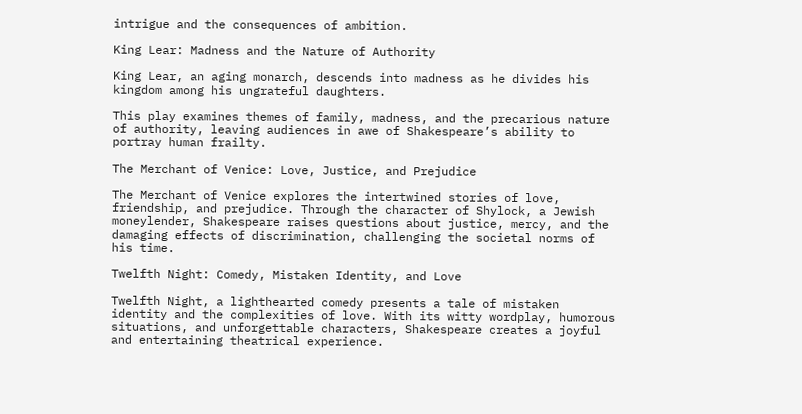intrigue and the consequences of ambition.

King Lear: Madness and the Nature of Authority

King Lear, an aging monarch, descends into madness as he divides his kingdom among his ungrateful daughters.

This play examines themes of family, madness, and the precarious nature of authority, leaving audiences in awe of Shakespeare’s ability to portray human frailty.

The Merchant of Venice: Love, Justice, and Prejudice

The Merchant of Venice explores the intertwined stories of love, friendship, and prejudice. Through the character of Shylock, a Jewish moneylender, Shakespeare raises questions about justice, mercy, and the damaging effects of discrimination, challenging the societal norms of his time.

Twelfth Night: Comedy, Mistaken Identity, and Love

Twelfth Night, a lighthearted comedy presents a tale of mistaken identity and the complexities of love. With its witty wordplay, humorous situations, and unforgettable characters, Shakespeare creates a joyful and entertaining theatrical experience.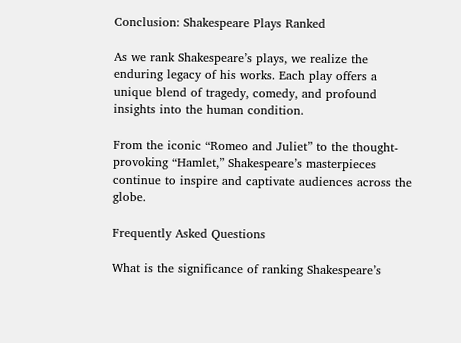Conclusion: Shakespeare Plays Ranked

As we rank Shakespeare’s plays, we realize the enduring legacy of his works. Each play offers a unique blend of tragedy, comedy, and profound insights into the human condition.

From the iconic “Romeo and Juliet” to the thought-provoking “Hamlet,” Shakespeare’s masterpieces continue to inspire and captivate audiences across the globe.

Frequently Asked Questions

What is the significance of ranking Shakespeare’s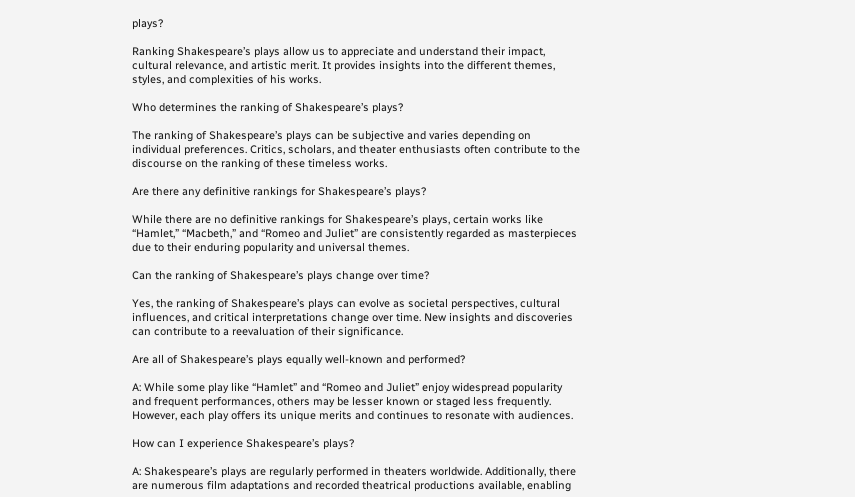plays?

Ranking Shakespeare’s plays allow us to appreciate and understand their impact, cultural relevance, and artistic merit. It provides insights into the different themes, styles, and complexities of his works.

Who determines the ranking of Shakespeare’s plays?

The ranking of Shakespeare’s plays can be subjective and varies depending on individual preferences. Critics, scholars, and theater enthusiasts often contribute to the discourse on the ranking of these timeless works.

Are there any definitive rankings for Shakespeare’s plays?

While there are no definitive rankings for Shakespeare’s plays, certain works like “Hamlet,” “Macbeth,” and “Romeo and Juliet” are consistently regarded as masterpieces due to their enduring popularity and universal themes.

Can the ranking of Shakespeare’s plays change over time?

Yes, the ranking of Shakespeare’s plays can evolve as societal perspectives, cultural influences, and critical interpretations change over time. New insights and discoveries can contribute to a reevaluation of their significance.

Are all of Shakespeare’s plays equally well-known and performed?

A: While some play like “Hamlet” and “Romeo and Juliet” enjoy widespread popularity and frequent performances, others may be lesser known or staged less frequently. However, each play offers its unique merits and continues to resonate with audiences.

How can I experience Shakespeare’s plays?

A: Shakespeare’s plays are regularly performed in theaters worldwide. Additionally, there are numerous film adaptations and recorded theatrical productions available, enabling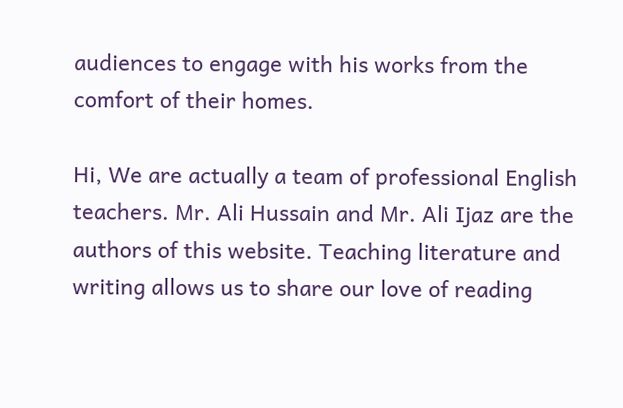audiences to engage with his works from the comfort of their homes.

Hi, We are actually a team of professional English teachers. Mr. Ali Hussain and Mr. Ali Ijaz are the authors of this website. Teaching literature and writing allows us to share our love of reading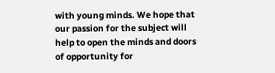with young minds. We hope that our passion for the subject will help to open the minds and doors of opportunity for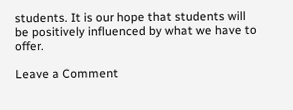students. It is our hope that students will be positively influenced by what we have to offer.

Leave a Comment